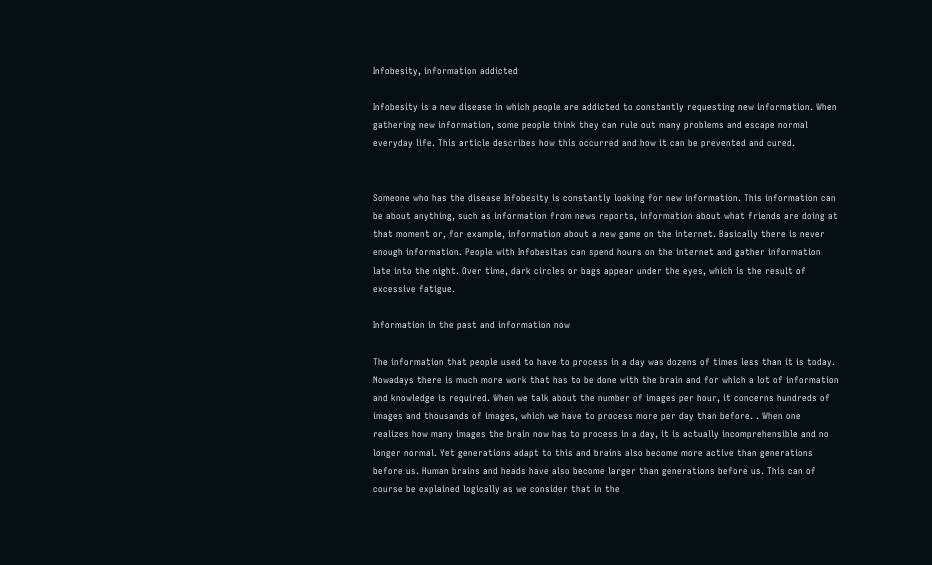Infobesity, information addicted

Infobesity is a new disease in which people are addicted to constantly requesting new information. When gathering new information, some people think they can rule out many problems and escape normal everyday life. This article describes how this occurred and how it can be prevented and cured.


Someone who has the disease Infobesity is constantly looking for new information. This information can be about anything, such as information from news reports, information about what friends are doing at that moment or, for example, information about a new game on the internet. Basically there is never enough information. People with Infobesitas can spend hours on the internet and gather information late into the night. Over time, dark circles or bags appear under the eyes, which is the result of excessive fatigue.

Information in the past and information now

The information that people used to have to process in a day was dozens of times less than it is today.
Nowadays there is much more work that has to be done with the brain and for which a lot of information and knowledge is required. When we talk about the number of images per hour, it concerns hundreds of images and thousands of images, which we have to process more per day than before. . When one realizes how many images the brain now has to process in a day, it is actually incomprehensible and no longer normal. Yet generations adapt to this and brains also become more active than generations before us. Human brains and heads have also become larger than generations before us. This can of course be explained logically as we consider that in the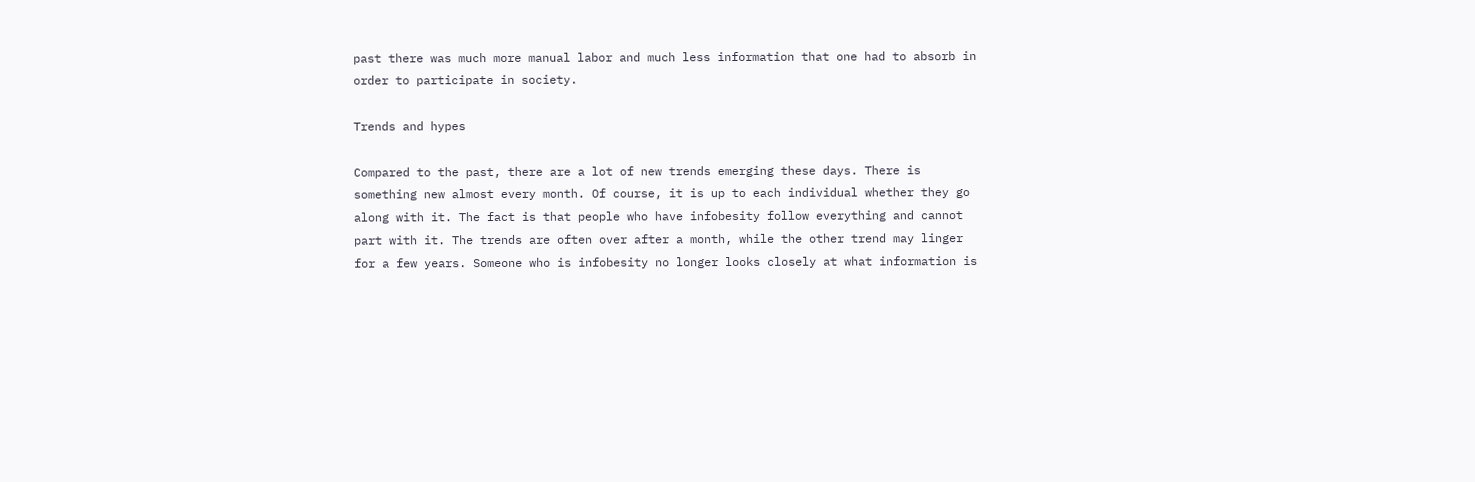past there was much more manual labor and much less information that one had to absorb in order to participate in society.

Trends and hypes

Compared to the past, there are a lot of new trends emerging these days. There is something new almost every month. Of course, it is up to each individual whether they go along with it. The fact is that people who have infobesity follow everything and cannot part with it. The trends are often over after a month, while the other trend may linger for a few years. Someone who is infobesity no longer looks closely at what information is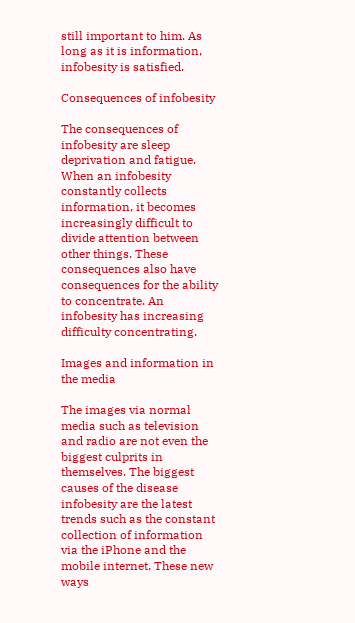still important to him. As long as it is information, infobesity is satisfied.

Consequences of infobesity

The consequences of infobesity are sleep deprivation and fatigue. When an infobesity constantly collects information, it becomes increasingly difficult to divide attention between other things. These consequences also have consequences for the ability to concentrate. An infobesity has increasing difficulty concentrating.

Images and information in the media

The images via normal media such as television and radio are not even the biggest culprits in themselves. The biggest causes of the disease infobesity are the latest trends such as the constant collection of information via the iPhone and the mobile internet. These new ways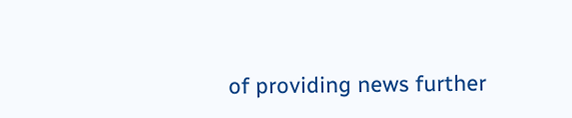of providing news further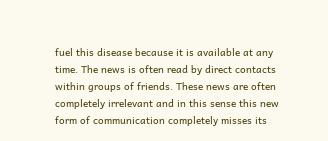fuel this disease because it is available at any time. The news is often read by direct contacts within groups of friends. These news are often completely irrelevant and in this sense this new form of communication completely misses its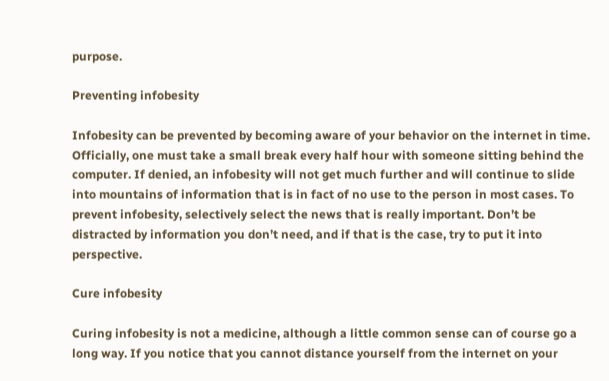purpose.

Preventing infobesity

Infobesity can be prevented by becoming aware of your behavior on the internet in time. Officially, one must take a small break every half hour with someone sitting behind the computer. If denied, an infobesity will not get much further and will continue to slide into mountains of information that is in fact of no use to the person in most cases. To prevent infobesity, selectively select the news that is really important. Don’t be distracted by information you don’t need, and if that is the case, try to put it into perspective.

Cure infobesity

Curing infobesity is not a medicine, although a little common sense can of course go a long way. If you notice that you cannot distance yourself from the internet on your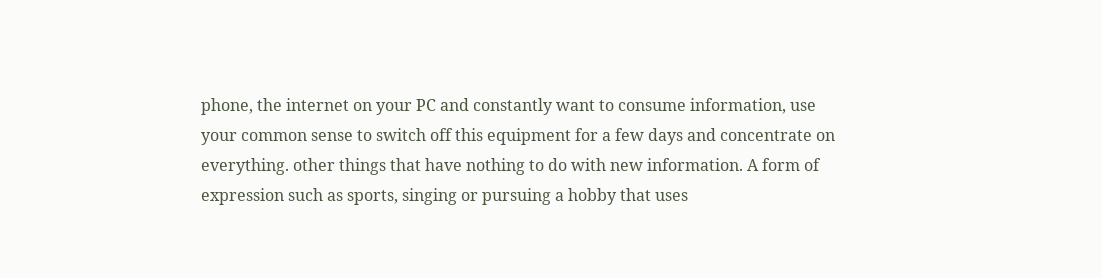phone, the internet on your PC and constantly want to consume information, use your common sense to switch off this equipment for a few days and concentrate on everything. other things that have nothing to do with new information. A form of expression such as sports, singing or pursuing a hobby that uses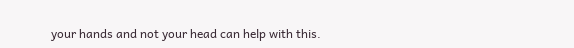your hands and not your head can help with this.